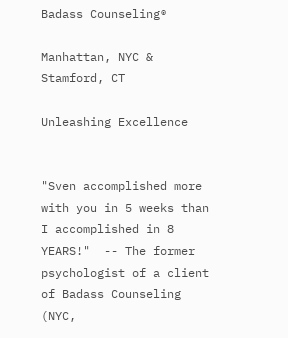Badass Counseling®

Manhattan, NYC & Stamford, CT

Unleashing Excellence


"Sven accomplished more with you in 5 weeks than I accomplished in 8 YEARS!"  -- The former psychologist of a client of Badass Counseling (NYC,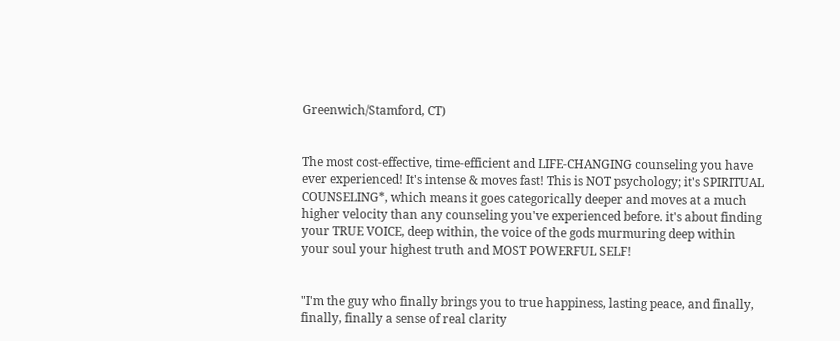Greenwich/Stamford, CT)


The most cost-effective, time-efficient and LIFE-CHANGING counseling you have ever experienced! It's intense & moves fast! This is NOT psychology; it's SPIRITUAL COUNSELING*, which means it goes categorically deeper and moves at a much higher velocity than any counseling you've experienced before. it's about finding your TRUE VOICE, deep within, the voice of the gods murmuring deep within your soul your highest truth and MOST POWERFUL SELF!


"I'm the guy who finally brings you to true happiness, lasting peace, and finally, finally, finally a sense of real clarity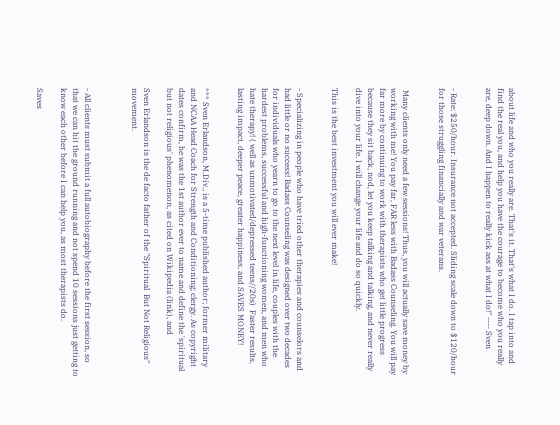about life and who you really are. That's it. That's what I do. I tap into and find the real you, and help you have the courage to become who you really are, deep down. And I happen to really kick ass at what I do!" ---- Sven


- Rate: $250/hour. Insurance not accepted. Sliding scale down to $120/hour for those struggling financially and war veterans.


 Many clients only need a few sessions! Thus, you will actually save money by working with me! You pay far, FAR less with Badass Counseling. You will pay far more by continuing to work with therapists who get little progress because they sit back, nod, let you keep talking and talking, and never really dive into your life. I will change your life and do so quickly.

This is the best investment you will ever make!


- Specializing in people who have tried other therapies and counselors and had little or no success! Badass Counseling was designed over two decades for individuals who yearn to go to the next level in life, couples with the hardest problems, successful and high-functioning women, and men who hate therapy! ( well as unmotivated/depressed teens//20s)  Faster results, lasting impact, deeper peace, greater happiness, and SAVES MONEY!


*** Sven Erlandson, M.Div., is a 5-time published author; former military and NCAA Head Coach for Strength and Conditioning; clergy. As copyright dates confirm, he was the 1st author ever to name and define the 'spiritual but not religious' phenomenon, as cited on Wikipedia (link), and

Sven Erlandson is the de facto father of the "Spiritual  But Not Religious" movement.



- All clients must submit a full autobiography before the first session, so that we can hit the ground running and not spend 10 sessions just getting to know each other before I can help you, as most therapists do.

Saves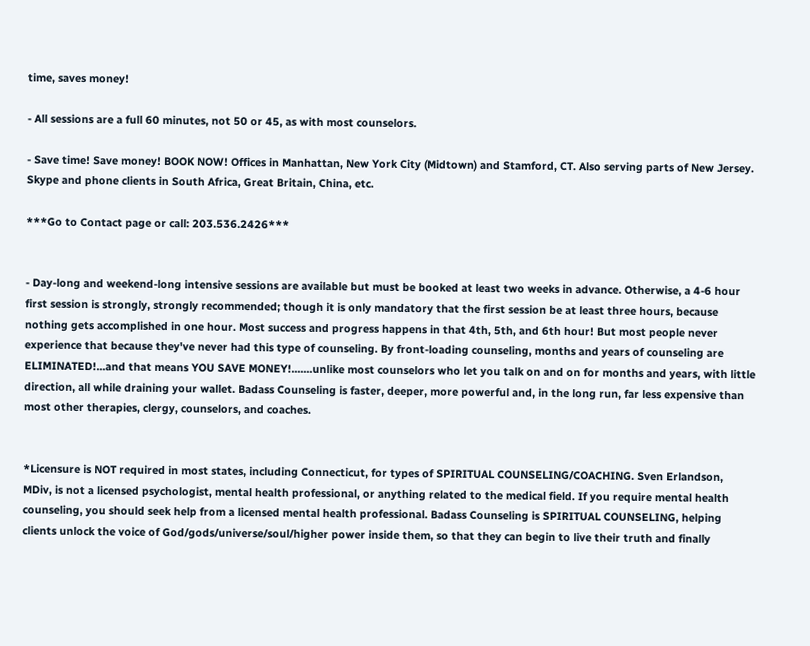time, saves money!

- All sessions are a full 60 minutes, not 50 or 45, as with most counselors.

- Save time! Save money! BOOK NOW! Offices in Manhattan, New York City (Midtown) and Stamford, CT. Also serving parts of New Jersey. Skype and phone clients in South Africa, Great Britain, China, etc.

***Go to Contact page or call: 203.536.2426***


- Day-long and weekend-long intensive sessions are available but must be booked at least two weeks in advance. Otherwise, a 4-6 hour first session is strongly, strongly recommended; though it is only mandatory that the first session be at least three hours, because nothing gets accomplished in one hour. Most success and progress happens in that 4th, 5th, and 6th hour! But most people never experience that because they've never had this type of counseling. By front-loading counseling, months and years of counseling are ELIMINATED!...and that means YOU SAVE MONEY!.......unlike most counselors who let you talk on and on for months and years, with little direction, all while draining your wallet. Badass Counseling is faster, deeper, more powerful and, in the long run, far less expensive than most other therapies, clergy, counselors, and coaches.


*Licensure is NOT required in most states, including Connecticut, for types of SPIRITUAL COUNSELING/COACHING. Sven Erlandson, MDiv, is not a licensed psychologist, mental health professional, or anything related to the medical field. If you require mental health counseling, you should seek help from a licensed mental health professional. Badass Counseling is SPIRITUAL COUNSELING, helping clients unlock the voice of God/gods/universe/soul/higher power inside them, so that they can begin to live their truth and finally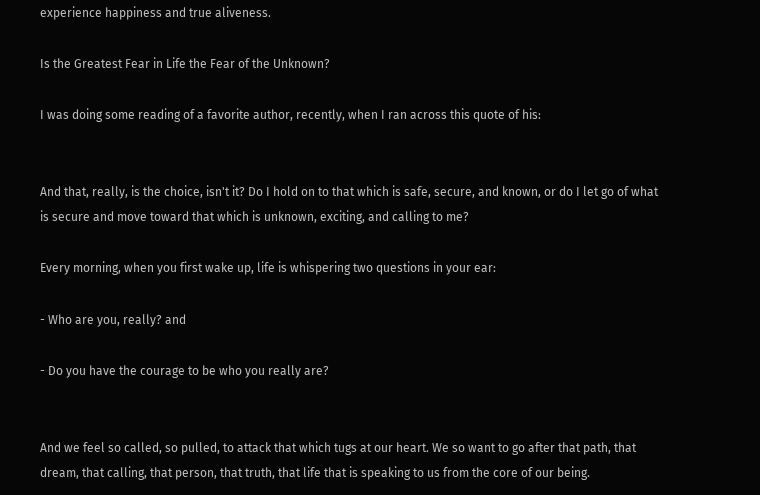experience happiness and true aliveness.

Is the Greatest Fear in Life the Fear of the Unknown?

I was doing some reading of a favorite author, recently, when I ran across this quote of his:


And that, really, is the choice, isn't it? Do I hold on to that which is safe, secure, and known, or do I let go of what is secure and move toward that which is unknown, exciting, and calling to me?

Every morning, when you first wake up, life is whispering two questions in your ear:

- Who are you, really? and

- Do you have the courage to be who you really are?


And we feel so called, so pulled, to attack that which tugs at our heart. We so want to go after that path, that dream, that calling, that person, that truth, that life that is speaking to us from the core of our being.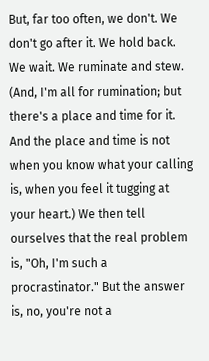But, far too often, we don't. We don't go after it. We hold back. We wait. We ruminate and stew.  (And, I'm all for rumination; but there's a place and time for it. And the place and time is not when you know what your calling is, when you feel it tugging at your heart.) We then tell ourselves that the real problem is, "Oh, I'm such a procrastinator." But the answer is, no, you're not a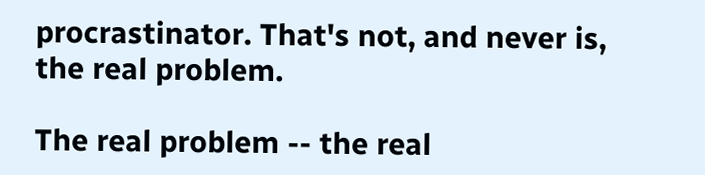procrastinator. That's not, and never is, the real problem.

The real problem -- the real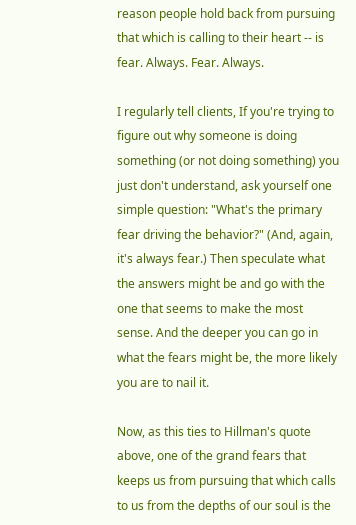reason people hold back from pursuing that which is calling to their heart -- is fear. Always. Fear. Always.

I regularly tell clients, If you're trying to figure out why someone is doing something (or not doing something) you just don't understand, ask yourself one simple question: "What's the primary fear driving the behavior?" (And, again, it's always fear.) Then speculate what the answers might be and go with the one that seems to make the most sense. And the deeper you can go in what the fears might be, the more likely you are to nail it.

Now, as this ties to Hillman's quote above, one of the grand fears that keeps us from pursuing that which calls to us from the depths of our soul is the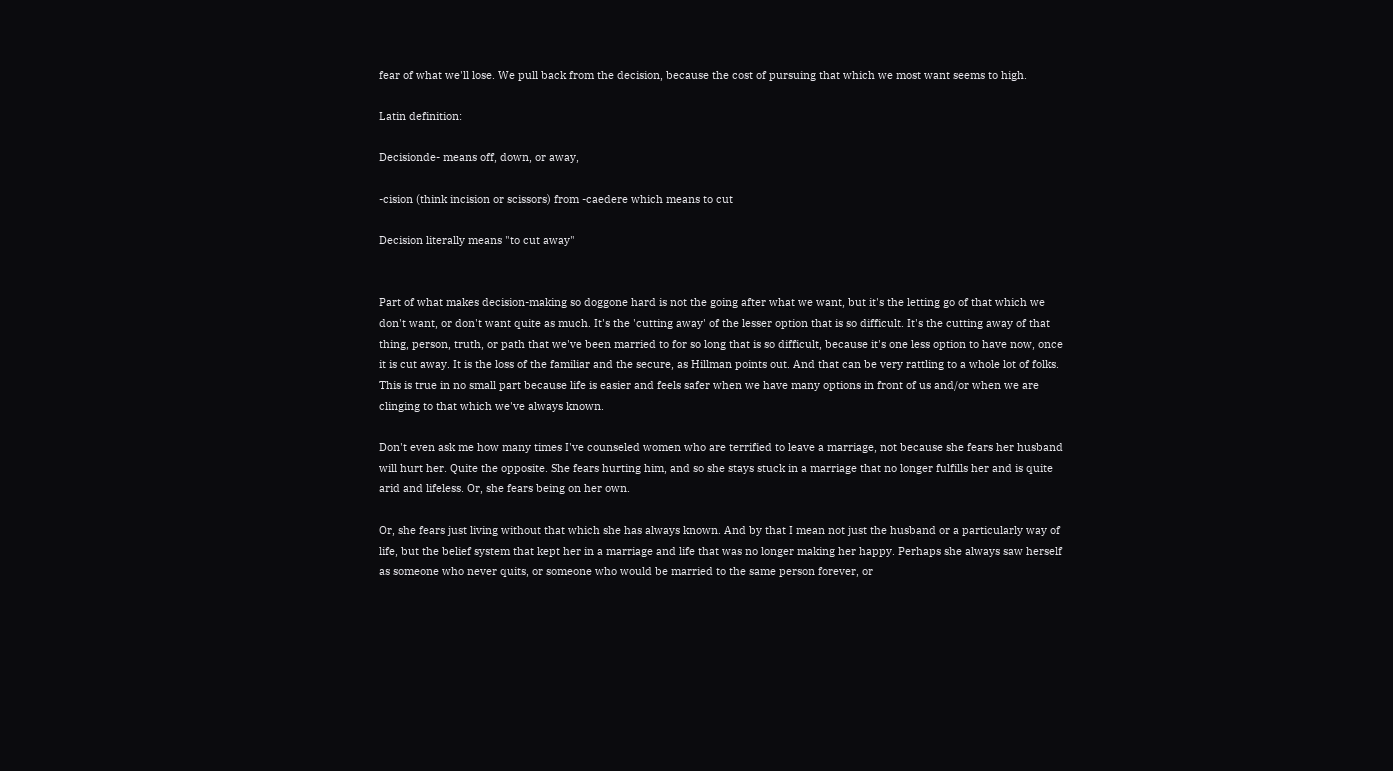fear of what we'll lose. We pull back from the decision, because the cost of pursuing that which we most want seems to high.

Latin definition:

Decisionde- means off, down, or away,

-cision (think incision or scissors) from -caedere which means to cut

Decision literally means "to cut away"


Part of what makes decision-making so doggone hard is not the going after what we want, but it's the letting go of that which we don't want, or don't want quite as much. It's the 'cutting away' of the lesser option that is so difficult. It's the cutting away of that thing, person, truth, or path that we've been married to for so long that is so difficult, because it's one less option to have now, once it is cut away. It is the loss of the familiar and the secure, as Hillman points out. And that can be very rattling to a whole lot of folks. This is true in no small part because life is easier and feels safer when we have many options in front of us and/or when we are clinging to that which we've always known.

Don't even ask me how many times I've counseled women who are terrified to leave a marriage, not because she fears her husband will hurt her. Quite the opposite. She fears hurting him, and so she stays stuck in a marriage that no longer fulfills her and is quite arid and lifeless. Or, she fears being on her own.

Or, she fears just living without that which she has always known. And by that I mean not just the husband or a particularly way of life, but the belief system that kept her in a marriage and life that was no longer making her happy. Perhaps she always saw herself as someone who never quits, or someone who would be married to the same person forever, or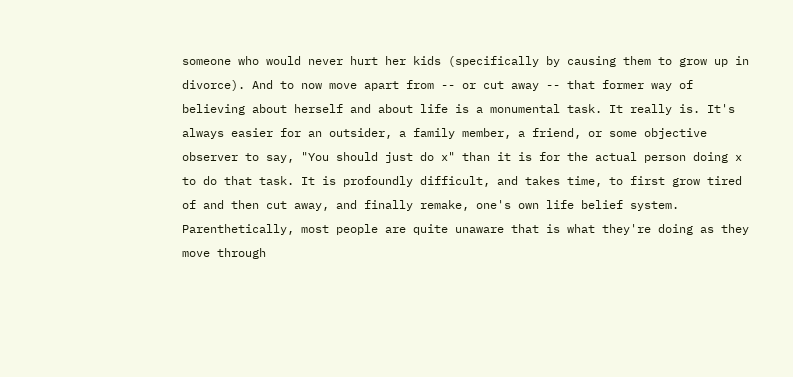someone who would never hurt her kids (specifically by causing them to grow up in divorce). And to now move apart from -- or cut away -- that former way of believing about herself and about life is a monumental task. It really is. It's always easier for an outsider, a family member, a friend, or some objective observer to say, "You should just do x" than it is for the actual person doing x to do that task. It is profoundly difficult, and takes time, to first grow tired of and then cut away, and finally remake, one's own life belief system. Parenthetically, most people are quite unaware that is what they're doing as they move through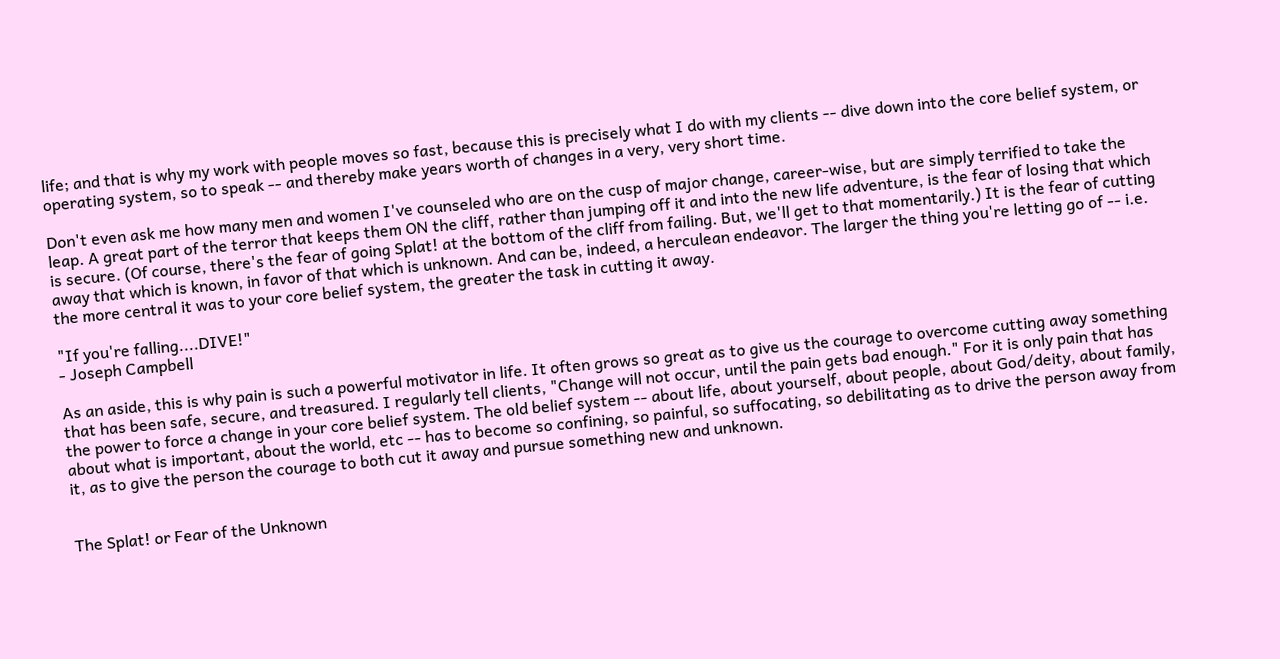life; and that is why my work with people moves so fast, because this is precisely what I do with my clients -- dive down into the core belief system, or operating system, so to speak -- and thereby make years worth of changes in a very, very short time.

Don't even ask me how many men and women I've counseled who are on the cusp of major change, career-wise, but are simply terrified to take the leap. A great part of the terror that keeps them ON the cliff, rather than jumping off it and into the new life adventure, is the fear of losing that which is secure. (Of course, there's the fear of going Splat! at the bottom of the cliff from failing. But, we'll get to that momentarily.) It is the fear of cutting away that which is known, in favor of that which is unknown. And can be, indeed, a herculean endeavor. The larger the thing you're letting go of -- i.e. the more central it was to your core belief system, the greater the task in cutting it away.

"If you're falling....DIVE!"
- Joseph Campbell

As an aside, this is why pain is such a powerful motivator in life. It often grows so great as to give us the courage to overcome cutting away something that has been safe, secure, and treasured. I regularly tell clients, "Change will not occur, until the pain gets bad enough." For it is only pain that has the power to force a change in your core belief system. The old belief system -- about life, about yourself, about people, about God/deity, about family, about what is important, about the world, etc -- has to become so confining, so painful, so suffocating, so debilitating as to drive the person away from it, as to give the person the courage to both cut it away and pursue something new and unknown.


The Splat! or Fear of the Unknown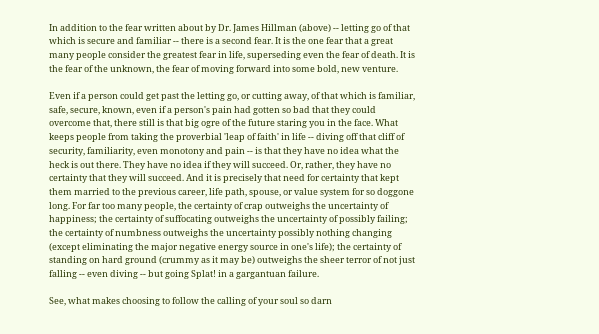In addition to the fear written about by Dr. James Hillman (above) -- letting go of that which is secure and familiar -- there is a second fear. It is the one fear that a great many people consider the greatest fear in life, superseding even the fear of death. It is the fear of the unknown, the fear of moving forward into some bold, new venture.

Even if a person could get past the letting go, or cutting away, of that which is familiar, safe, secure, known, even if a person's pain had gotten so bad that they could overcome that, there still is that big ogre of the future staring you in the face. What keeps people from taking the proverbial 'leap of faith' in life -- diving off that cliff of security, familiarity, even monotony and pain -- is that they have no idea what the heck is out there. They have no idea if they will succeed. Or, rather, they have no certainty that they will succeed. And it is precisely that need for certainty that kept them married to the previous career, life path, spouse, or value system for so doggone long. For far too many people, the certainty of crap outweighs the uncertainty of happiness; the certainty of suffocating outweighs the uncertainty of possibly failing; the certainty of numbness outweighs the uncertainty possibly nothing changing (except eliminating the major negative energy source in one's life); the certainty of standing on hard ground (crummy as it may be) outweighs the sheer terror of not just falling -- even diving -- but going Splat! in a gargantuan failure.

See, what makes choosing to follow the calling of your soul so darn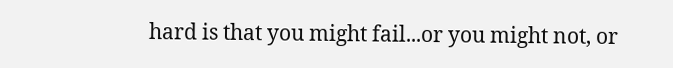hard is that you might fail...or you might not, or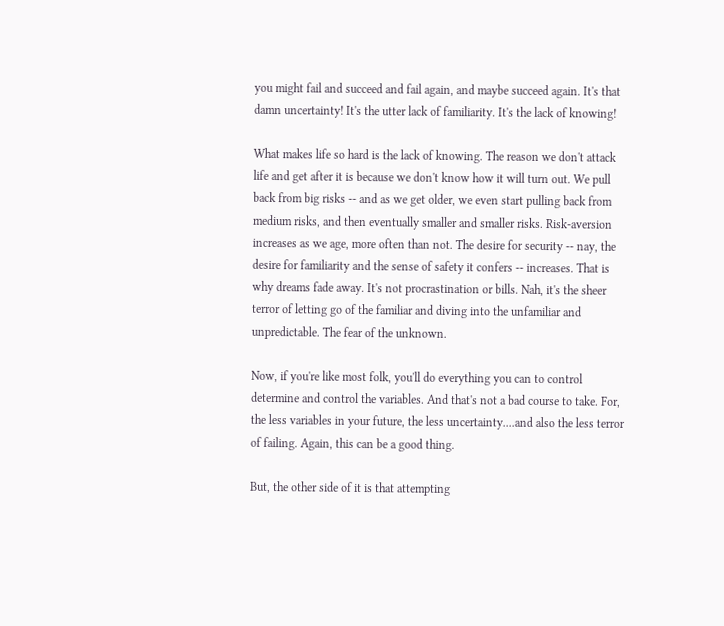you might fail and succeed and fail again, and maybe succeed again. It's that damn uncertainty! It's the utter lack of familiarity. It's the lack of knowing!

What makes life so hard is the lack of knowing. The reason we don't attack life and get after it is because we don't know how it will turn out. We pull back from big risks -- and as we get older, we even start pulling back from medium risks, and then eventually smaller and smaller risks. Risk-aversion increases as we age, more often than not. The desire for security -- nay, the desire for familiarity and the sense of safety it confers -- increases. That is why dreams fade away. It's not procrastination or bills. Nah, it's the sheer terror of letting go of the familiar and diving into the unfamiliar and unpredictable. The fear of the unknown.

Now, if you're like most folk, you'll do everything you can to control determine and control the variables. And that's not a bad course to take. For, the less variables in your future, the less uncertainty....and also the less terror of failing. Again, this can be a good thing.

But, the other side of it is that attempting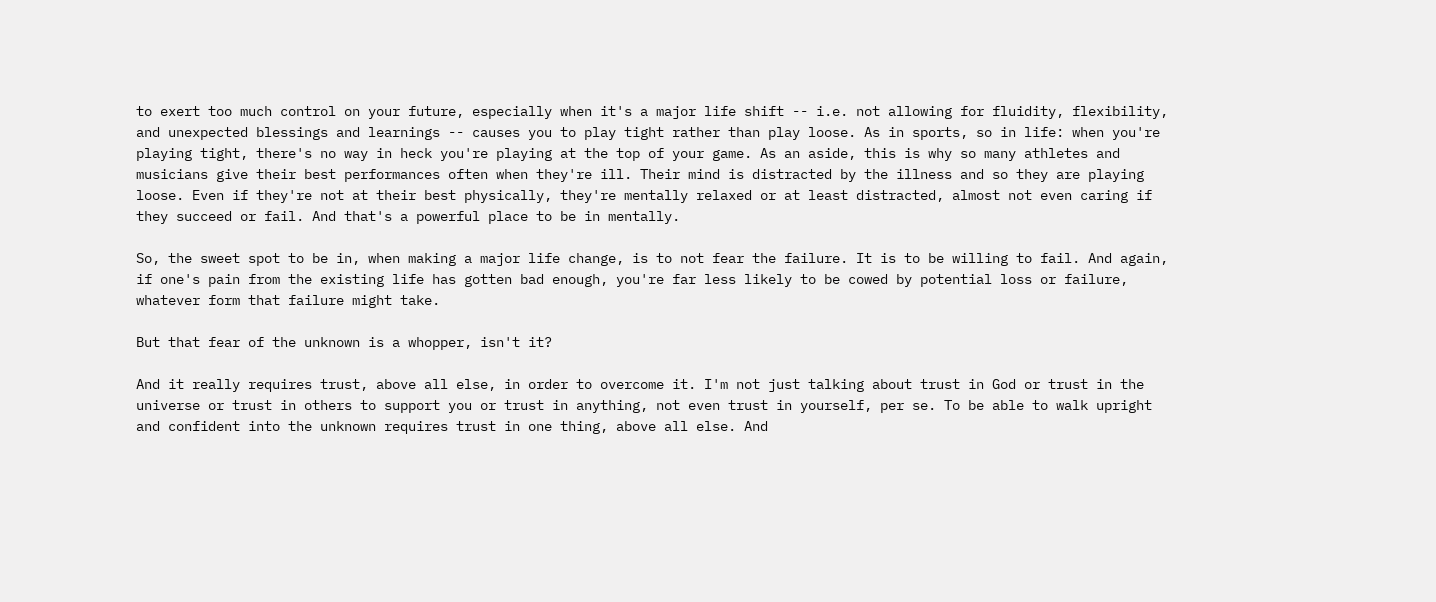to exert too much control on your future, especially when it's a major life shift -- i.e. not allowing for fluidity, flexibility, and unexpected blessings and learnings -- causes you to play tight rather than play loose. As in sports, so in life: when you're playing tight, there's no way in heck you're playing at the top of your game. As an aside, this is why so many athletes and musicians give their best performances often when they're ill. Their mind is distracted by the illness and so they are playing loose. Even if they're not at their best physically, they're mentally relaxed or at least distracted, almost not even caring if they succeed or fail. And that's a powerful place to be in mentally.

So, the sweet spot to be in, when making a major life change, is to not fear the failure. It is to be willing to fail. And again, if one's pain from the existing life has gotten bad enough, you're far less likely to be cowed by potential loss or failure, whatever form that failure might take.

But that fear of the unknown is a whopper, isn't it?

And it really requires trust, above all else, in order to overcome it. I'm not just talking about trust in God or trust in the universe or trust in others to support you or trust in anything, not even trust in yourself, per se. To be able to walk upright and confident into the unknown requires trust in one thing, above all else. And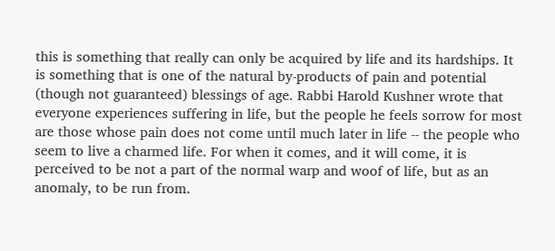this is something that really can only be acquired by life and its hardships. It is something that is one of the natural by-products of pain and potential (though not guaranteed) blessings of age. Rabbi Harold Kushner wrote that everyone experiences suffering in life, but the people he feels sorrow for most are those whose pain does not come until much later in life -- the people who seem to live a charmed life. For when it comes, and it will come, it is perceived to be not a part of the normal warp and woof of life, but as an anomaly, to be run from.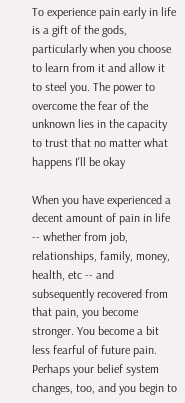To experience pain early in life is a gift of the gods, particularly when you choose to learn from it and allow it to steel you. The power to overcome the fear of the unknown lies in the capacity to trust that no matter what happens I'll be okay

When you have experienced a decent amount of pain in life -- whether from job, relationships, family, money, health, etc -- and subsequently recovered from that pain, you become stronger. You become a bit less fearful of future pain. Perhaps your belief system changes, too, and you begin to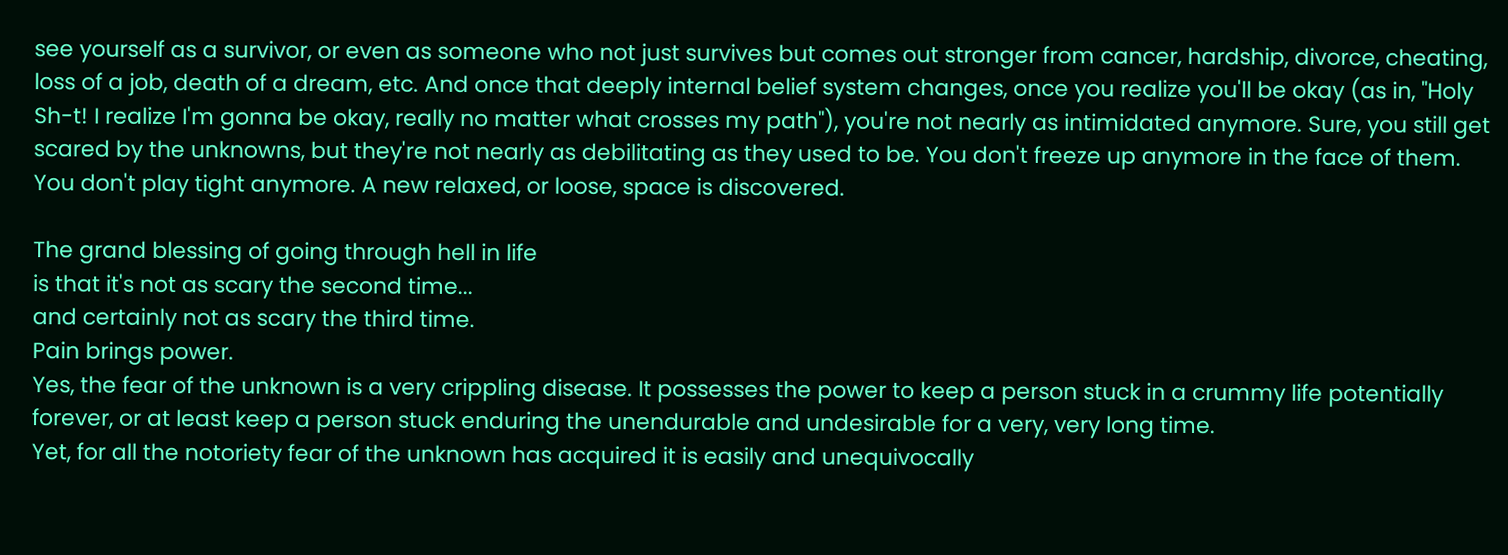see yourself as a survivor, or even as someone who not just survives but comes out stronger from cancer, hardship, divorce, cheating, loss of a job, death of a dream, etc. And once that deeply internal belief system changes, once you realize you'll be okay (as in, "Holy Sh-t! I realize I'm gonna be okay, really no matter what crosses my path"), you're not nearly as intimidated anymore. Sure, you still get scared by the unknowns, but they're not nearly as debilitating as they used to be. You don't freeze up anymore in the face of them. You don't play tight anymore. A new relaxed, or loose, space is discovered.

The grand blessing of going through hell in life
is that it's not as scary the second time...
and certainly not as scary the third time.
Pain brings power.
Yes, the fear of the unknown is a very crippling disease. It possesses the power to keep a person stuck in a crummy life potentially forever, or at least keep a person stuck enduring the unendurable and undesirable for a very, very long time.
Yet, for all the notoriety fear of the unknown has acquired it is easily and unequivocally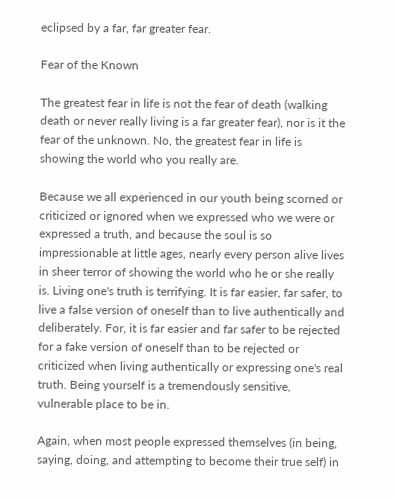eclipsed by a far, far greater fear.

Fear of the Known

The greatest fear in life is not the fear of death (walking death or never really living is a far greater fear), nor is it the fear of the unknown. No, the greatest fear in life is showing the world who you really are.

Because we all experienced in our youth being scorned or criticized or ignored when we expressed who we were or expressed a truth, and because the soul is so impressionable at little ages, nearly every person alive lives in sheer terror of showing the world who he or she really is. Living one's truth is terrifying. It is far easier, far safer, to live a false version of oneself than to live authentically and deliberately. For, it is far easier and far safer to be rejected for a fake version of oneself than to be rejected or criticized when living authentically or expressing one's real truth. Being yourself is a tremendously sensitive, vulnerable place to be in.

Again, when most people expressed themselves (in being, saying, doing, and attempting to become their true self) in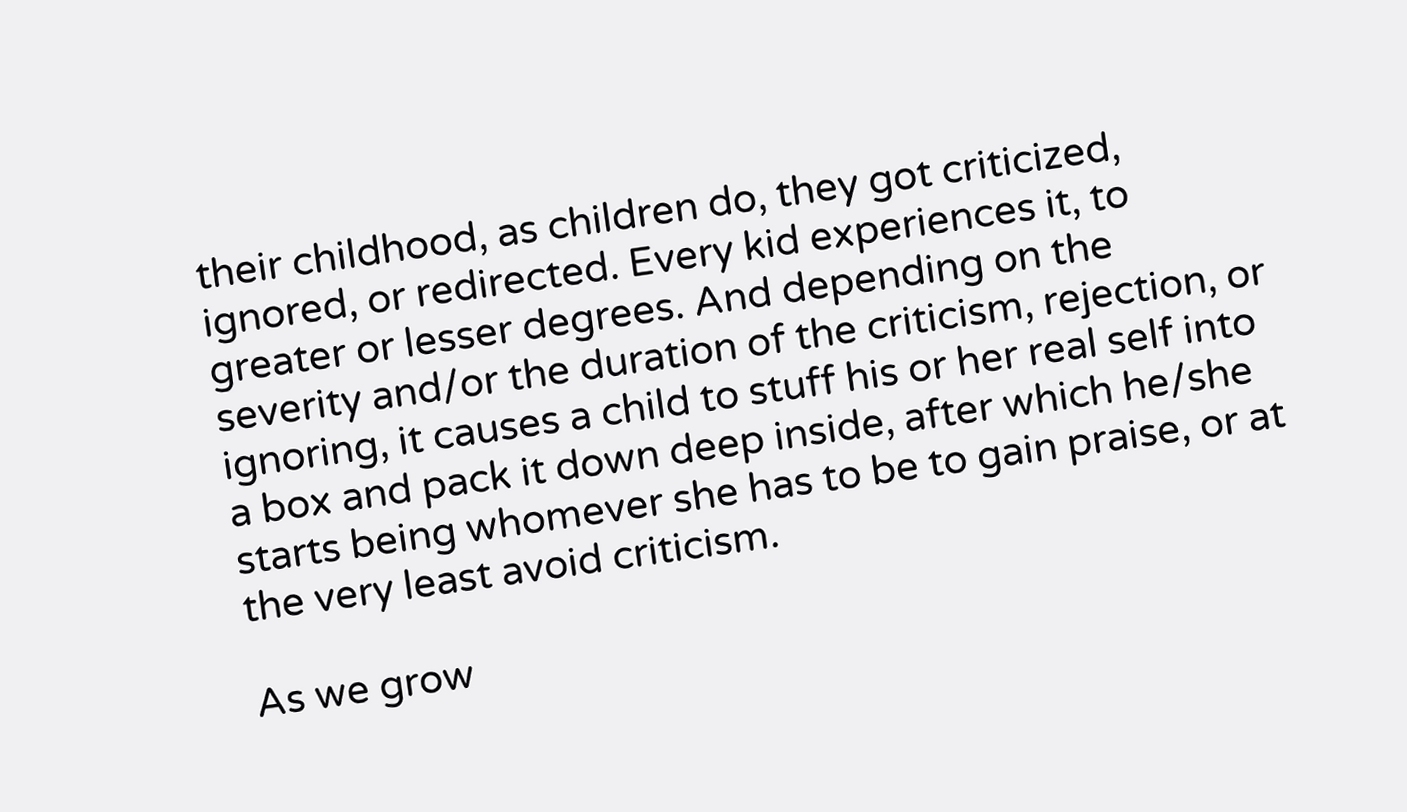their childhood, as children do, they got criticized, ignored, or redirected. Every kid experiences it, to greater or lesser degrees. And depending on the severity and/or the duration of the criticism, rejection, or ignoring, it causes a child to stuff his or her real self into a box and pack it down deep inside, after which he/she starts being whomever she has to be to gain praise, or at the very least avoid criticism.

As we grow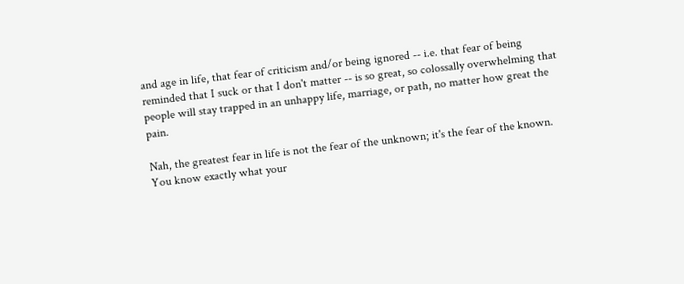and age in life, that fear of criticism and/or being ignored -- i.e. that fear of being reminded that I suck or that I don't matter -- is so great, so colossally overwhelming that people will stay trapped in an unhappy life, marriage, or path, no matter how great the pain.

Nah, the greatest fear in life is not the fear of the unknown; it's the fear of the known. You know exactly what your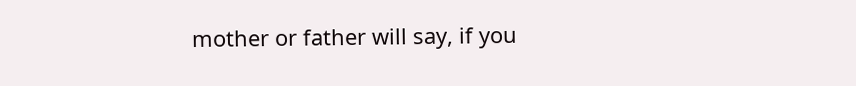mother or father will say, if you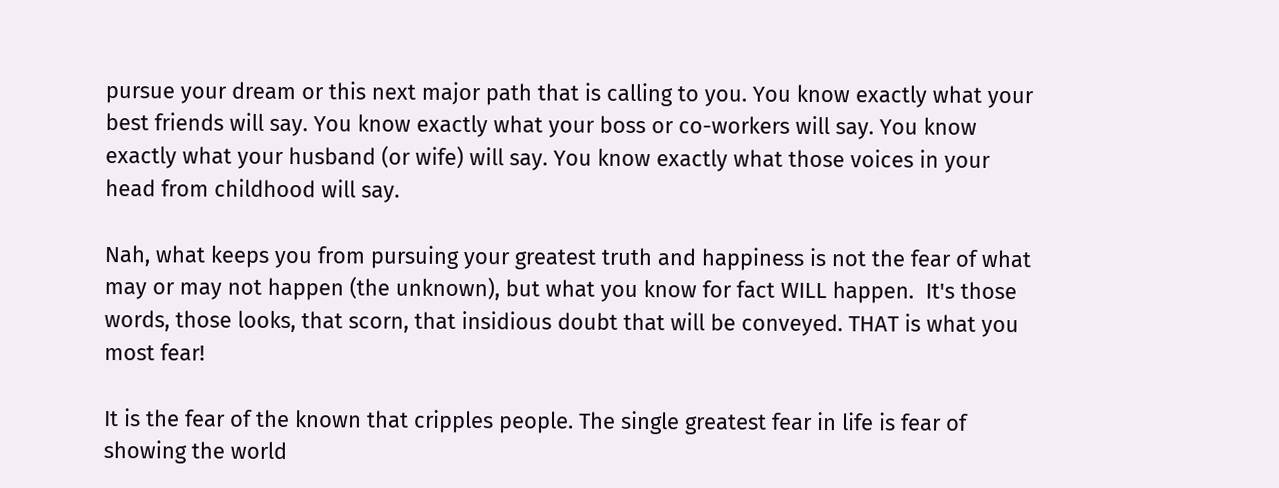pursue your dream or this next major path that is calling to you. You know exactly what your best friends will say. You know exactly what your boss or co-workers will say. You know exactly what your husband (or wife) will say. You know exactly what those voices in your head from childhood will say.

Nah, what keeps you from pursuing your greatest truth and happiness is not the fear of what may or may not happen (the unknown), but what you know for fact WILL happen.  It's those words, those looks, that scorn, that insidious doubt that will be conveyed. THAT is what you most fear!

It is the fear of the known that cripples people. The single greatest fear in life is fear of showing the world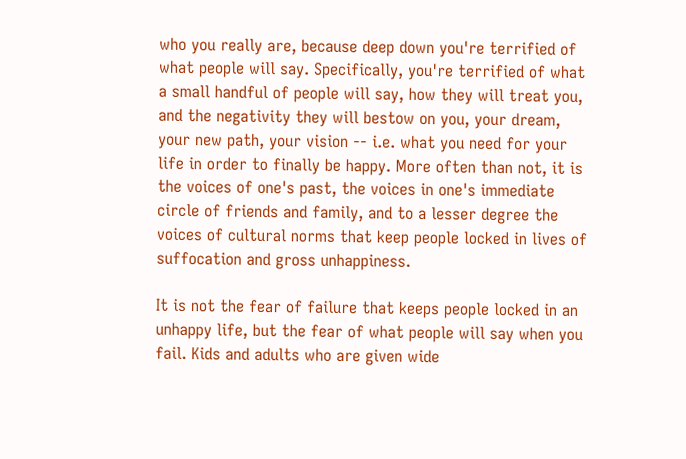who you really are, because deep down you're terrified of what people will say. Specifically, you're terrified of what a small handful of people will say, how they will treat you, and the negativity they will bestow on you, your dream, your new path, your vision -- i.e. what you need for your life in order to finally be happy. More often than not, it is the voices of one's past, the voices in one's immediate circle of friends and family, and to a lesser degree the voices of cultural norms that keep people locked in lives of suffocation and gross unhappiness.

It is not the fear of failure that keeps people locked in an unhappy life, but the fear of what people will say when you fail. Kids and adults who are given wide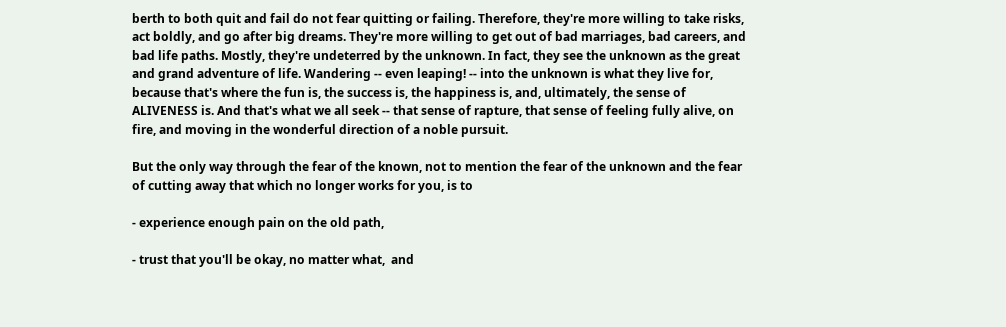berth to both quit and fail do not fear quitting or failing. Therefore, they're more willing to take risks, act boldly, and go after big dreams. They're more willing to get out of bad marriages, bad careers, and bad life paths. Mostly, they're undeterred by the unknown. In fact, they see the unknown as the great and grand adventure of life. Wandering -- even leaping! -- into the unknown is what they live for, because that's where the fun is, the success is, the happiness is, and, ultimately, the sense of ALIVENESS is. And that's what we all seek -- that sense of rapture, that sense of feeling fully alive, on fire, and moving in the wonderful direction of a noble pursuit.

But the only way through the fear of the known, not to mention the fear of the unknown and the fear of cutting away that which no longer works for you, is to

- experience enough pain on the old path,

- trust that you'll be okay, no matter what,  and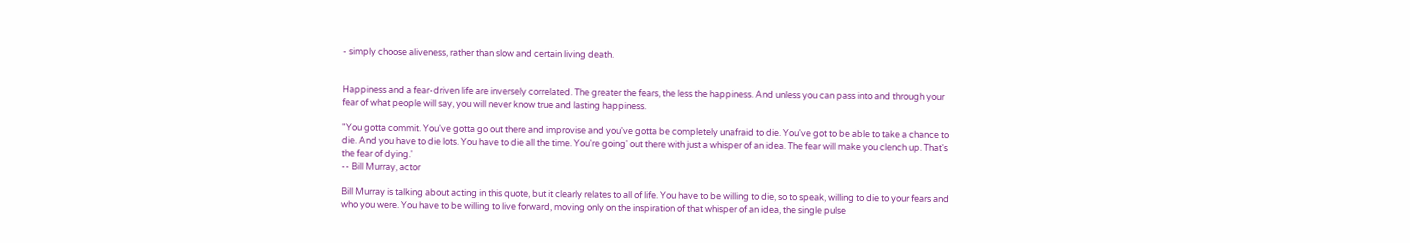- simply choose aliveness, rather than slow and certain living death.


Happiness and a fear-driven life are inversely correlated. The greater the fears, the less the happiness. And unless you can pass into and through your fear of what people will say, you will never know true and lasting happiness.

"You gotta commit. You've gotta go out there and improvise and you've gotta be completely unafraid to die. You've got to be able to take a chance to die. And you have to die lots. You have to die all the time. You're going' out there with just a whisper of an idea. The fear will make you clench up. That's the fear of dying.'
-- Bill Murray, actor

Bill Murray is talking about acting in this quote, but it clearly relates to all of life. You have to be willing to die, so to speak, willing to die to your fears and who you were. You have to be willing to live forward, moving only on the inspiration of that whisper of an idea, the single pulse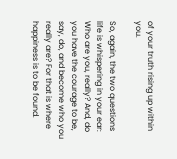of your truth rising up within you.

So, again, the two questions life is whispering in your ear: Who are you, really? And, do you have the courage to be, say, do, and become who you really are? For that is where happiness is to be found.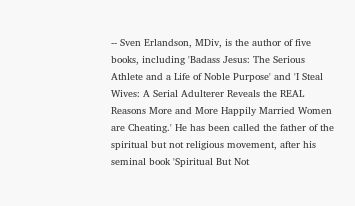-- Sven Erlandson, MDiv, is the author of five books, including 'Badass Jesus: The Serious Athlete and a Life of Noble Purpose' and 'I Steal Wives: A Serial Adulterer Reveals the REAL Reasons More and More Happily Married Women are Cheating.' He has been called the father of the spiritual but not religious movement, after his seminal book 'Spiritual But Not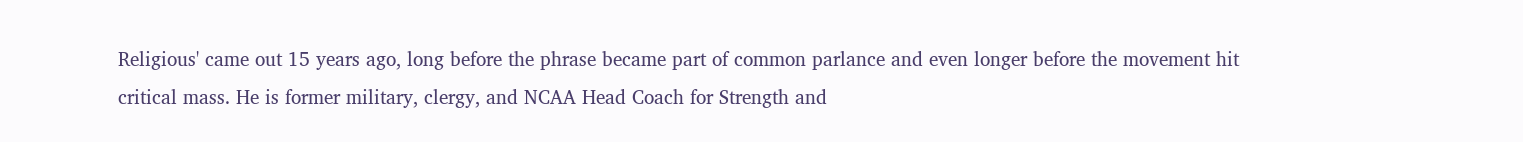Religious' came out 15 years ago, long before the phrase became part of common parlance and even longer before the movement hit critical mass. He is former military, clergy, and NCAA Head Coach for Strength and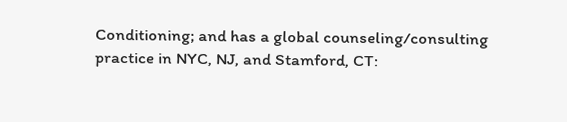Conditioning; and has a global counseling/consulting practice in NYC, NJ, and Stamford, CT: